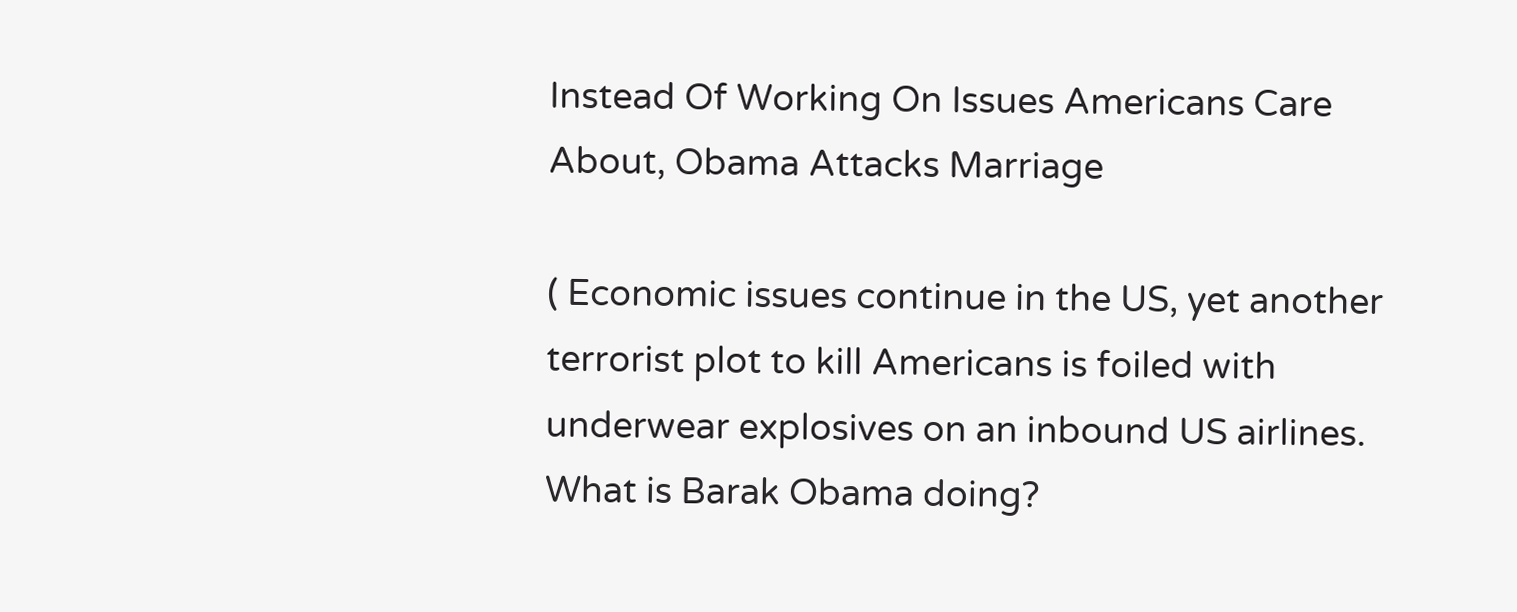Instead Of Working On Issues Americans Care About, Obama Attacks Marriage

( Economic issues continue in the US, yet another terrorist plot to kill Americans is foiled with underwear explosives on an inbound US airlines. What is Barak Obama doing?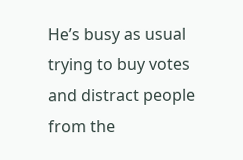He’s busy as usual trying to buy votes and distract people from the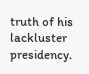truth of his lackluster presidency.